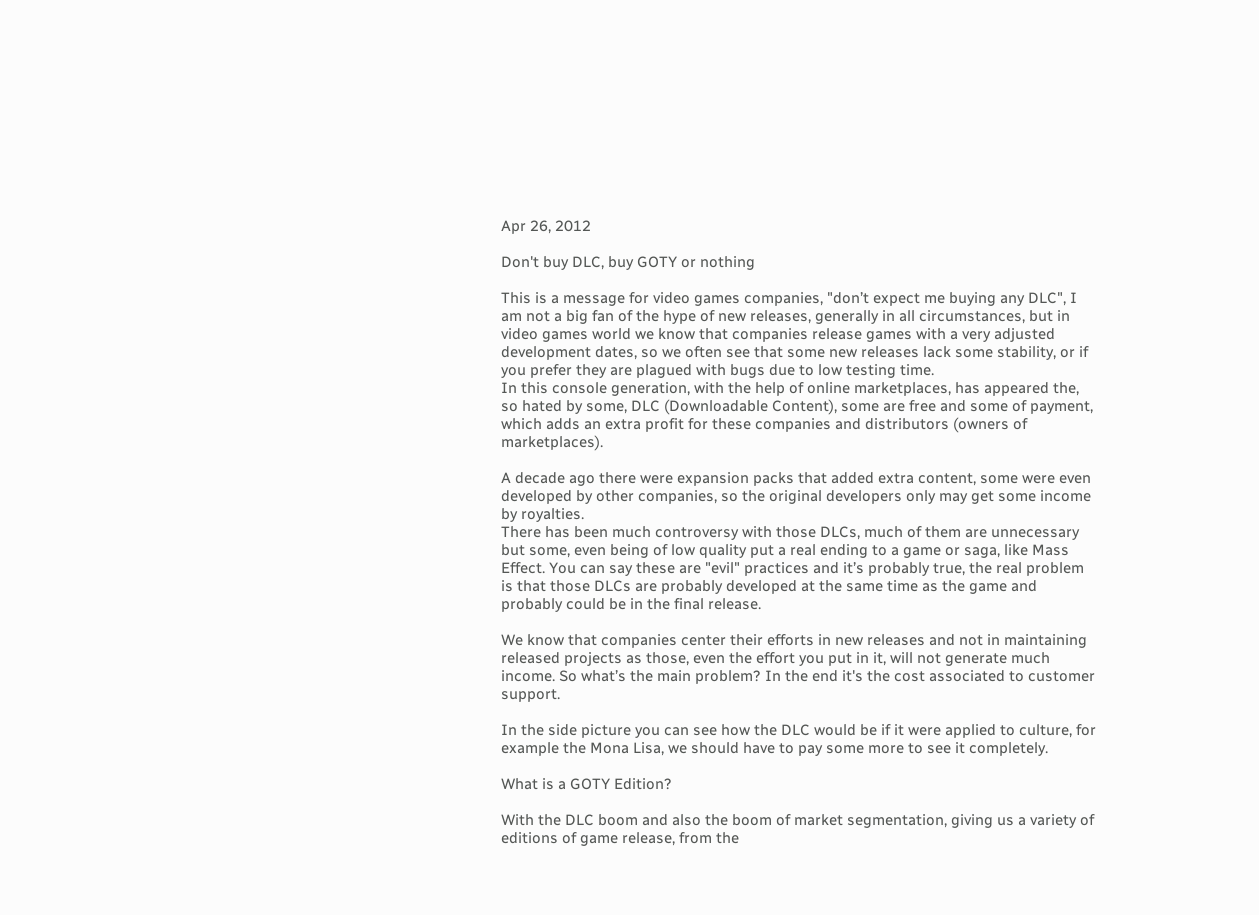Apr 26, 2012

Don't buy DLC, buy GOTY or nothing

This is a message for video games companies, "don’t expect me buying any DLC", I am not a big fan of the hype of new releases, generally in all circumstances, but in video games world we know that companies release games with a very adjusted development dates, so we often see that some new releases lack some stability, or if you prefer they are plagued with bugs due to low testing time.
In this console generation, with the help of online marketplaces, has appeared the, so hated by some, DLC (Downloadable Content), some are free and some of payment, which adds an extra profit for these companies and distributors (owners of marketplaces).

A decade ago there were expansion packs that added extra content, some were even developed by other companies, so the original developers only may get some income by royalties.
There has been much controversy with those DLCs, much of them are unnecessary but some, even being of low quality put a real ending to a game or saga, like Mass Effect. You can say these are "evil" practices and it’s probably true, the real problem is that those DLCs are probably developed at the same time as the game and probably could be in the final release.

We know that companies center their efforts in new releases and not in maintaining released projects as those, even the effort you put in it, will not generate much income. So what’s the main problem? In the end it's the cost associated to customer support.

In the side picture you can see how the DLC would be if it were applied to culture, for example the Mona Lisa, we should have to pay some more to see it completely.

What is a GOTY Edition?

With the DLC boom and also the boom of market segmentation, giving us a variety of editions of game release, from the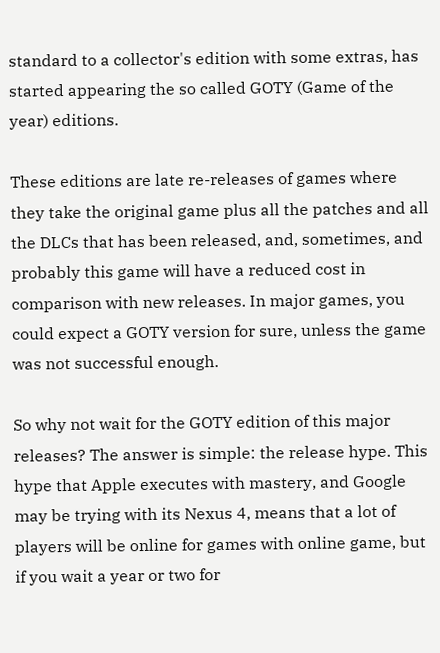standard to a collector's edition with some extras, has started appearing the so called GOTY (Game of the year) editions.

These editions are late re-releases of games where they take the original game plus all the patches and all the DLCs that has been released, and, sometimes, and probably this game will have a reduced cost in comparison with new releases. In major games, you could expect a GOTY version for sure, unless the game was not successful enough.

So why not wait for the GOTY edition of this major releases? The answer is simple: the release hype. This hype that Apple executes with mastery, and Google may be trying with its Nexus 4, means that a lot of players will be online for games with online game, but if you wait a year or two for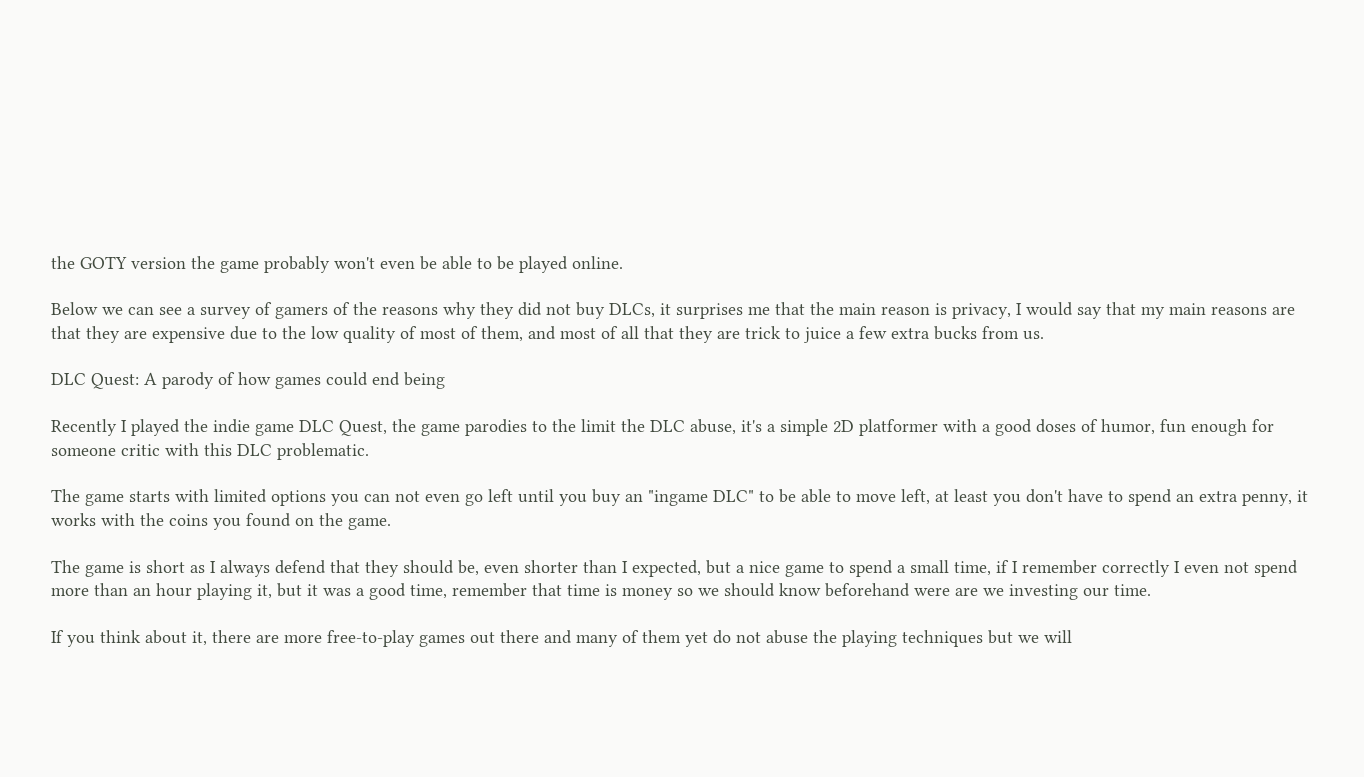the GOTY version the game probably won't even be able to be played online.

Below we can see a survey of gamers of the reasons why they did not buy DLCs, it surprises me that the main reason is privacy, I would say that my main reasons are that they are expensive due to the low quality of most of them, and most of all that they are trick to juice a few extra bucks from us.

DLC Quest: A parody of how games could end being

Recently I played the indie game DLC Quest, the game parodies to the limit the DLC abuse, it's a simple 2D platformer with a good doses of humor, fun enough for someone critic with this DLC problematic.

The game starts with limited options you can not even go left until you buy an "ingame DLC" to be able to move left, at least you don't have to spend an extra penny, it works with the coins you found on the game.

The game is short as I always defend that they should be, even shorter than I expected, but a nice game to spend a small time, if I remember correctly I even not spend more than an hour playing it, but it was a good time, remember that time is money so we should know beforehand were are we investing our time.

If you think about it, there are more free-to-play games out there and many of them yet do not abuse the playing techniques but we will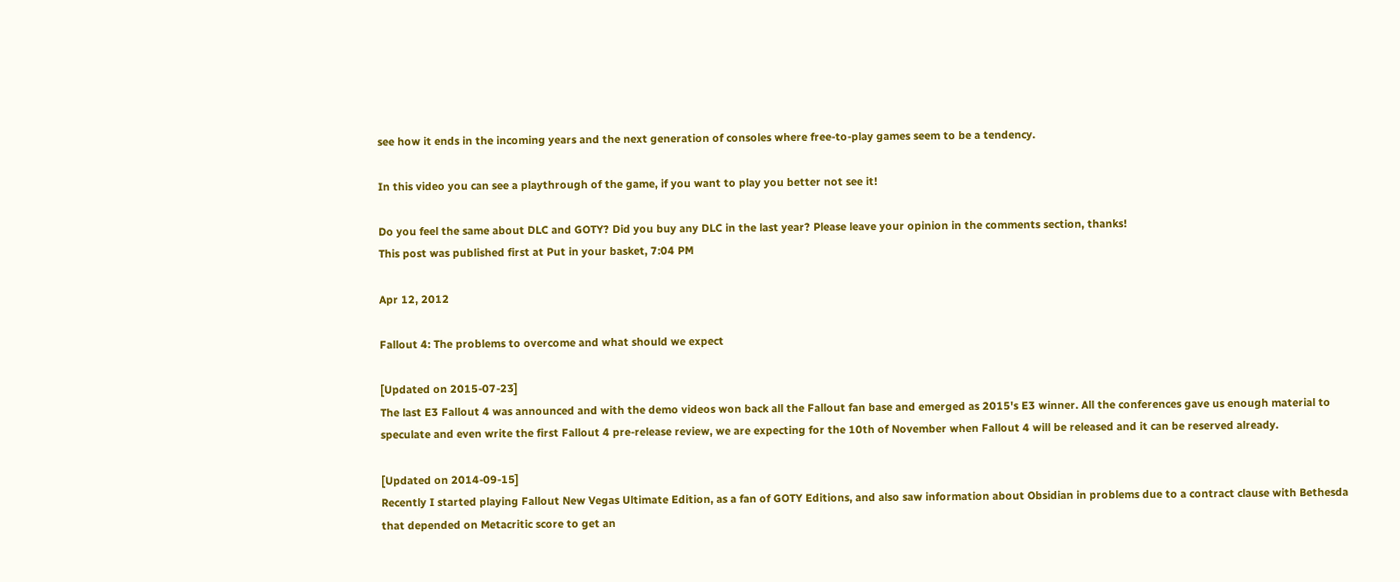see how it ends in the incoming years and the next generation of consoles where free-to-play games seem to be a tendency.

In this video you can see a playthrough of the game, if you want to play you better not see it!

Do you feel the same about DLC and GOTY? Did you buy any DLC in the last year? Please leave your opinion in the comments section, thanks!
This post was published first at Put in your basket, 7:04 PM

Apr 12, 2012

Fallout 4: The problems to overcome and what should we expect

[Updated on 2015-07-23]
The last E3 Fallout 4 was announced and with the demo videos won back all the Fallout fan base and emerged as 2015's E3 winner. All the conferences gave us enough material to speculate and even write the first Fallout 4 pre-release review, we are expecting for the 10th of November when Fallout 4 will be released and it can be reserved already.

[Updated on 2014-09-15]
Recently I started playing Fallout New Vegas Ultimate Edition, as a fan of GOTY Editions, and also saw information about Obsidian in problems due to a contract clause with Bethesda that depended on Metacritic score to get an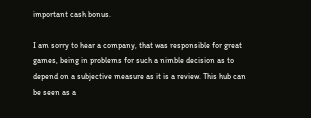important cash bonus.

I am sorry to hear a company, that was responsible for great games, being in problems for such a nimble decision as to depend on a subjective measure as it is a review. This hub can be seen as a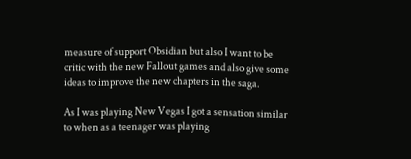measure of support Obsidian but also I want to be critic with the new Fallout games and also give some ideas to improve the new chapters in the saga.

As I was playing New Vegas I got a sensation similar to when as a teenager was playing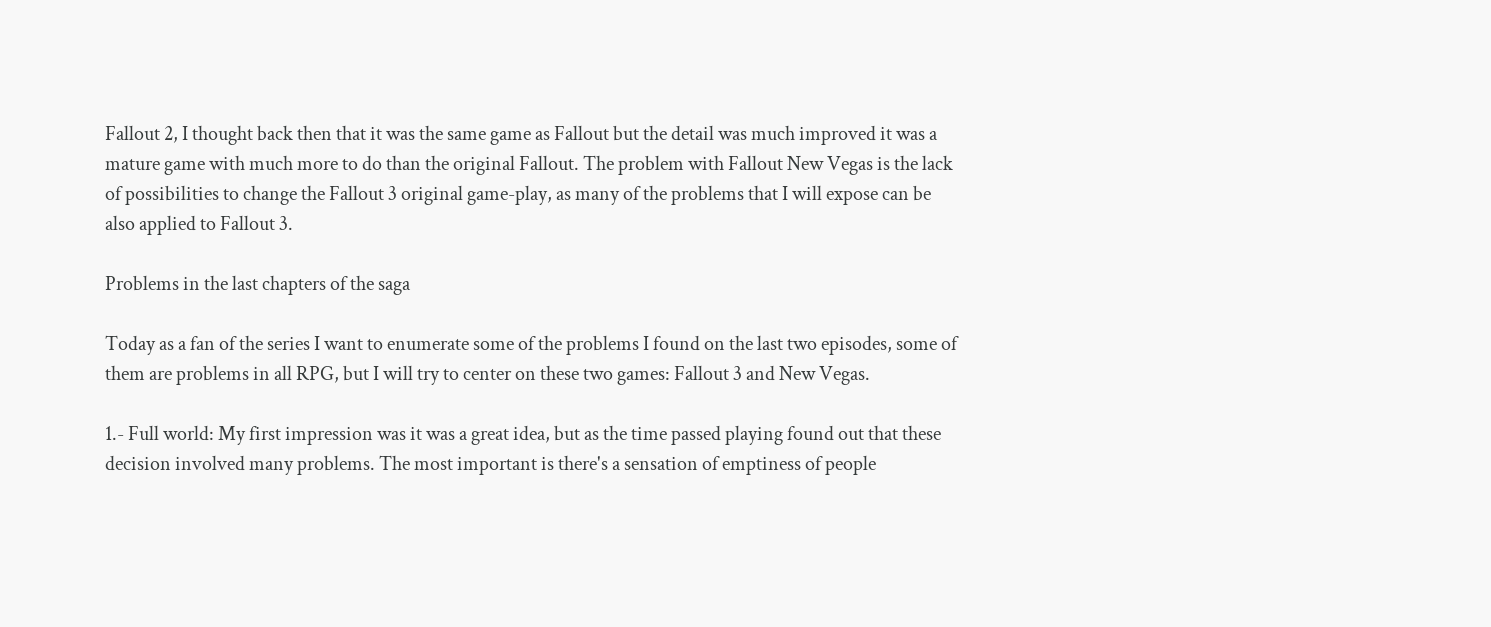Fallout 2, I thought back then that it was the same game as Fallout but the detail was much improved it was a mature game with much more to do than the original Fallout. The problem with Fallout New Vegas is the lack of possibilities to change the Fallout 3 original game-play, as many of the problems that I will expose can be also applied to Fallout 3.

Problems in the last chapters of the saga

Today as a fan of the series I want to enumerate some of the problems I found on the last two episodes, some of them are problems in all RPG, but I will try to center on these two games: Fallout 3 and New Vegas.

1.- Full world: My first impression was it was a great idea, but as the time passed playing found out that these decision involved many problems. The most important is there's a sensation of emptiness of people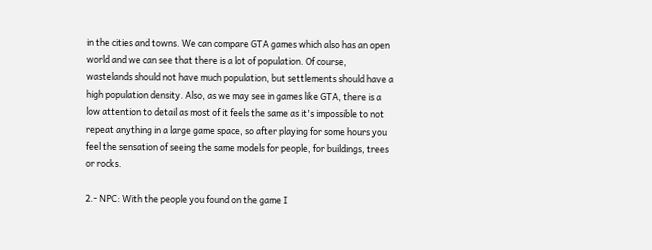in the cities and towns. We can compare GTA games which also has an open world and we can see that there is a lot of population. Of course, wastelands should not have much population, but settlements should have a high population density. Also, as we may see in games like GTA, there is a low attention to detail as most of it feels the same as it's impossible to not repeat anything in a large game space, so after playing for some hours you feel the sensation of seeing the same models for people, for buildings, trees or rocks.

2.- NPC: With the people you found on the game I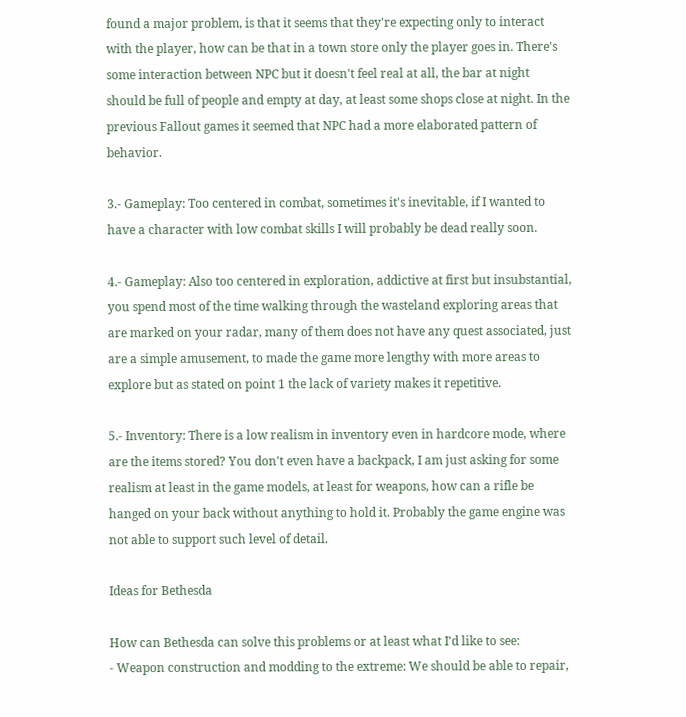found a major problem, is that it seems that they're expecting only to interact with the player, how can be that in a town store only the player goes in. There's some interaction between NPC but it doesn't feel real at all, the bar at night should be full of people and empty at day, at least some shops close at night. In the previous Fallout games it seemed that NPC had a more elaborated pattern of behavior.

3.- Gameplay: Too centered in combat, sometimes it's inevitable, if I wanted to have a character with low combat skills I will probably be dead really soon.

4.- Gameplay: Also too centered in exploration, addictive at first but insubstantial, you spend most of the time walking through the wasteland exploring areas that are marked on your radar, many of them does not have any quest associated, just are a simple amusement, to made the game more lengthy with more areas to explore but as stated on point 1 the lack of variety makes it repetitive.

5.- Inventory: There is a low realism in inventory even in hardcore mode, where are the items stored? You don't even have a backpack, I am just asking for some realism at least in the game models, at least for weapons, how can a rifle be hanged on your back without anything to hold it. Probably the game engine was not able to support such level of detail.

Ideas for Bethesda

How can Bethesda can solve this problems or at least what I'd like to see:
- Weapon construction and modding to the extreme: We should be able to repair,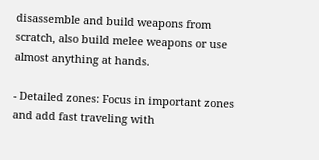disassemble and build weapons from scratch, also build melee weapons or use almost anything at hands.

- Detailed zones: Focus in important zones and add fast traveling with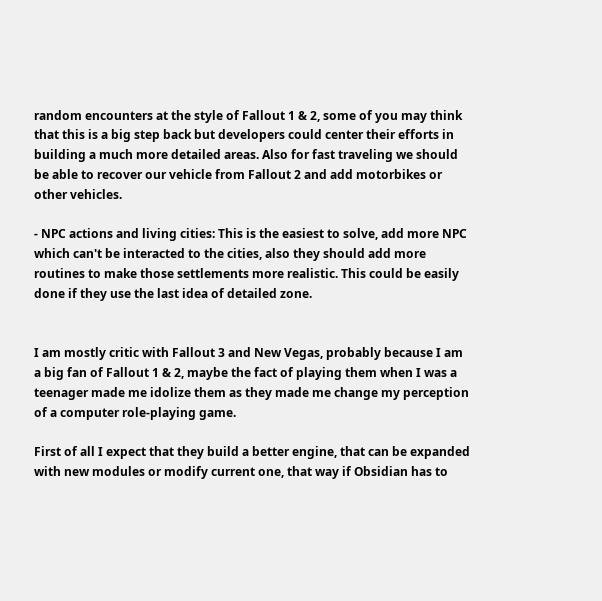random encounters at the style of Fallout 1 & 2, some of you may think that this is a big step back but developers could center their efforts in building a much more detailed areas. Also for fast traveling we should be able to recover our vehicle from Fallout 2 and add motorbikes or other vehicles.

- NPC actions and living cities: This is the easiest to solve, add more NPC which can't be interacted to the cities, also they should add more routines to make those settlements more realistic. This could be easily done if they use the last idea of detailed zone.


I am mostly critic with Fallout 3 and New Vegas, probably because I am a big fan of Fallout 1 & 2, maybe the fact of playing them when I was a teenager made me idolize them as they made me change my perception of a computer role-playing game.

First of all I expect that they build a better engine, that can be expanded with new modules or modify current one, that way if Obsidian has to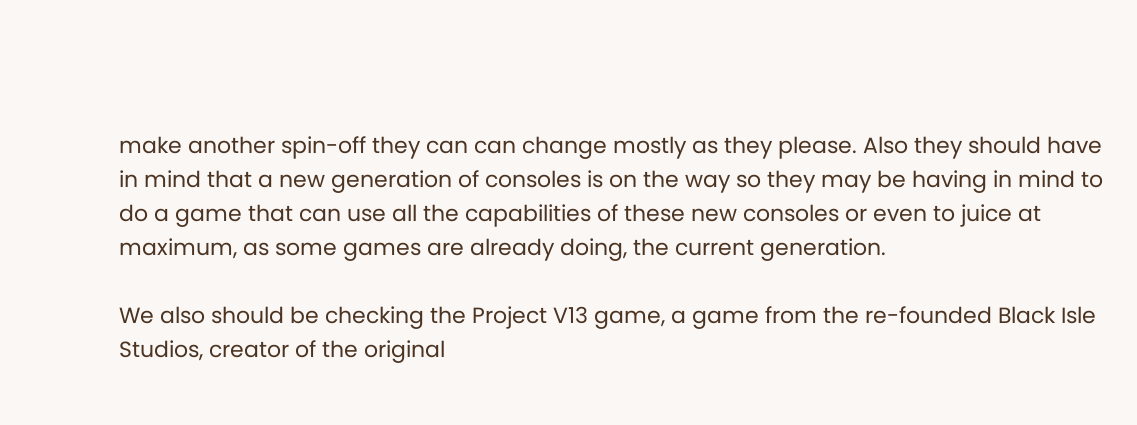make another spin-off they can can change mostly as they please. Also they should have in mind that a new generation of consoles is on the way so they may be having in mind to do a game that can use all the capabilities of these new consoles or even to juice at maximum, as some games are already doing, the current generation.

We also should be checking the Project V13 game, a game from the re-founded Black Isle Studios, creator of the original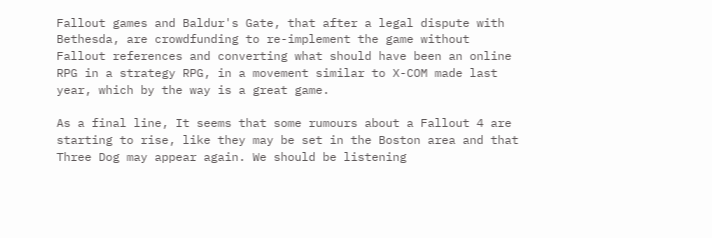Fallout games and Baldur's Gate, that after a legal dispute with Bethesda, are crowdfunding to re-implement the game without Fallout references and converting what should have been an online RPG in a strategy RPG, in a movement similar to X-COM made last year, which by the way is a great game.

As a final line, It seems that some rumours about a Fallout 4 are starting to rise, like they may be set in the Boston area and that Three Dog may appear again. We should be listening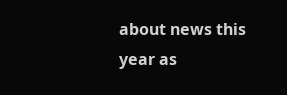about news this year as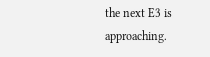the next E3 is approaching.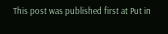This post was published first at Put in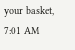your basket, 7:01 AM